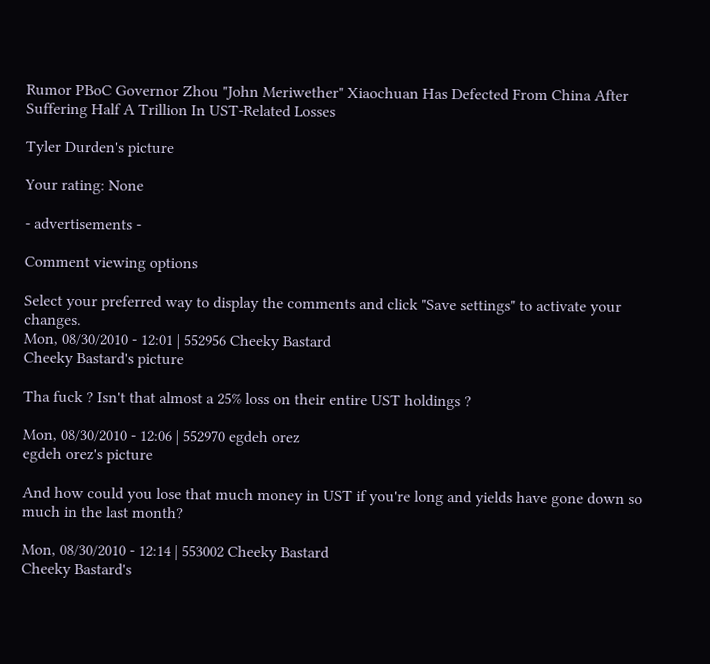Rumor PBoC Governor Zhou "John Meriwether" Xiaochuan Has Defected From China After Suffering Half A Trillion In UST-Related Losses

Tyler Durden's picture

Your rating: None

- advertisements -

Comment viewing options

Select your preferred way to display the comments and click "Save settings" to activate your changes.
Mon, 08/30/2010 - 12:01 | 552956 Cheeky Bastard
Cheeky Bastard's picture

Tha fuck ? Isn't that almost a 25% loss on their entire UST holdings ?

Mon, 08/30/2010 - 12:06 | 552970 egdeh orez
egdeh orez's picture

And how could you lose that much money in UST if you're long and yields have gone down so much in the last month?

Mon, 08/30/2010 - 12:14 | 553002 Cheeky Bastard
Cheeky Bastard's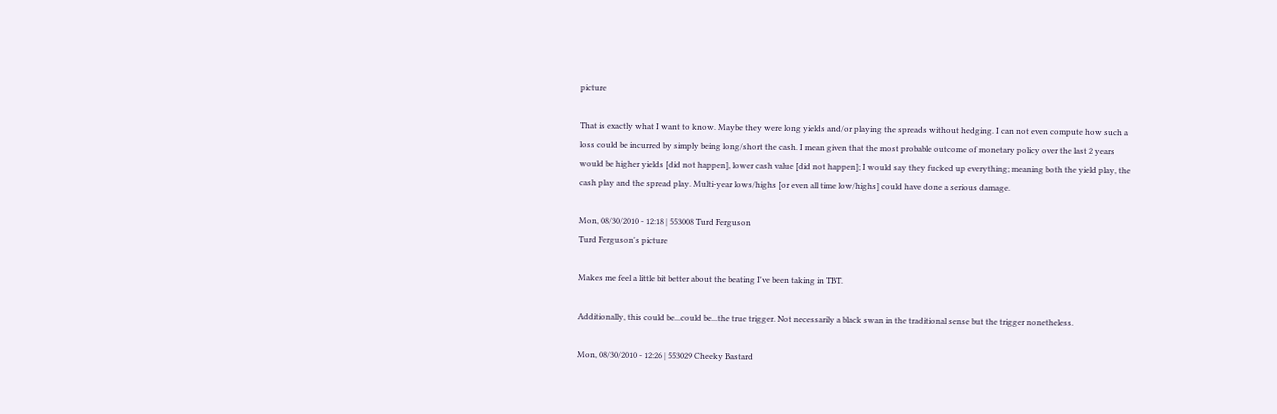picture

That is exactly what I want to know. Maybe they were long yields and/or playing the spreads without hedging. I can not even compute how such a loss could be incurred by simply being long/short the cash. I mean given that the most probable outcome of monetary policy over the last 2 years would be higher yields [did not happen], lower cash value [did not happen]; I would say they fucked up everything; meaning both the yield play, the cash play and the spread play. Multi-year lows/highs [or even all time low/highs] could have done a serious damage.

Mon, 08/30/2010 - 12:18 | 553008 Turd Ferguson
Turd Ferguson's picture

Makes me feel a little bit better about the beating I've been taking in TBT.

Additionally, this could be...could be...the true trigger. Not necessarily a black swan in the traditional sense but the trigger nonetheless.

Mon, 08/30/2010 - 12:26 | 553029 Cheeky Bastard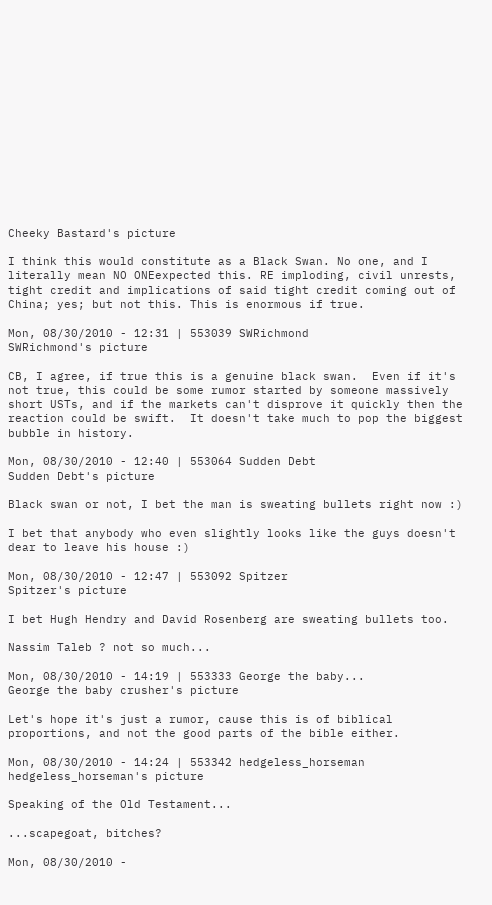Cheeky Bastard's picture

I think this would constitute as a Black Swan. No one, and I literally mean NO ONEexpected this. RE imploding, civil unrests, tight credit and implications of said tight credit coming out of China; yes; but not this. This is enormous if true.

Mon, 08/30/2010 - 12:31 | 553039 SWRichmond
SWRichmond's picture

CB, I agree, if true this is a genuine black swan.  Even if it's not true, this could be some rumor started by someone massively short USTs, and if the markets can't disprove it quickly then the reaction could be swift.  It doesn't take much to pop the biggest bubble in history.

Mon, 08/30/2010 - 12:40 | 553064 Sudden Debt
Sudden Debt's picture

Black swan or not, I bet the man is sweating bullets right now :)

I bet that anybody who even slightly looks like the guys doesn't dear to leave his house :)

Mon, 08/30/2010 - 12:47 | 553092 Spitzer
Spitzer's picture

I bet Hugh Hendry and David Rosenberg are sweating bullets too.

Nassim Taleb ? not so much...

Mon, 08/30/2010 - 14:19 | 553333 George the baby...
George the baby crusher's picture

Let's hope it's just a rumor, cause this is of biblical proportions, and not the good parts of the bible either.

Mon, 08/30/2010 - 14:24 | 553342 hedgeless_horseman
hedgeless_horseman's picture

Speaking of the Old Testament...

...scapegoat, bitches?

Mon, 08/30/2010 -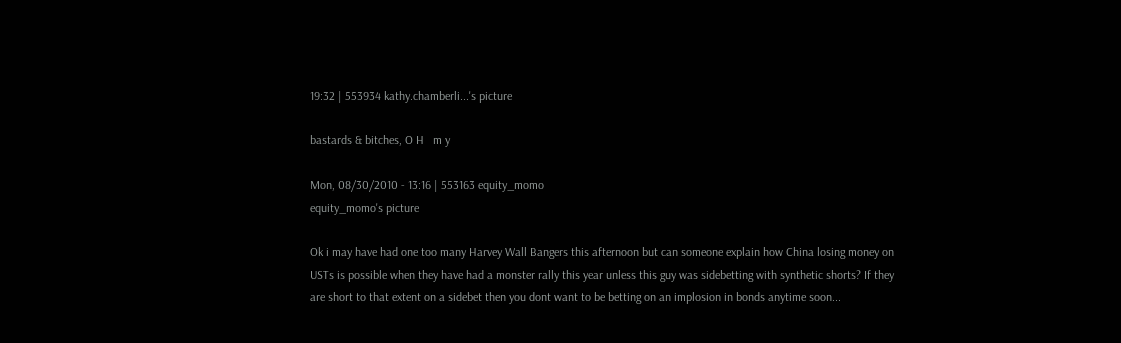19:32 | 553934 kathy.chamberli...'s picture

bastards & bitches, O H   m y

Mon, 08/30/2010 - 13:16 | 553163 equity_momo
equity_momo's picture

Ok i may have had one too many Harvey Wall Bangers this afternoon but can someone explain how China losing money on USTs is possible when they have had a monster rally this year unless this guy was sidebetting with synthetic shorts? If they are short to that extent on a sidebet then you dont want to be betting on an implosion in bonds anytime soon...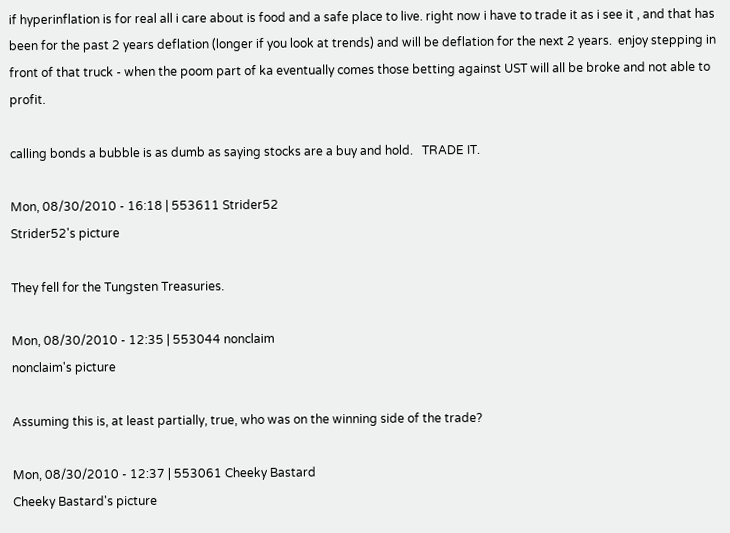if hyperinflation is for real all i care about is food and a safe place to live. right now i have to trade it as i see it , and that has been for the past 2 years deflation (longer if you look at trends) and will be deflation for the next 2 years.  enjoy stepping in front of that truck - when the poom part of ka eventually comes those betting against UST will all be broke and not able to profit.

calling bonds a bubble is as dumb as saying stocks are a buy and hold.   TRADE IT.

Mon, 08/30/2010 - 16:18 | 553611 Strider52
Strider52's picture

They fell for the Tungsten Treasuries.

Mon, 08/30/2010 - 12:35 | 553044 nonclaim
nonclaim's picture

Assuming this is, at least partially, true, who was on the winning side of the trade?

Mon, 08/30/2010 - 12:37 | 553061 Cheeky Bastard
Cheeky Bastard's picture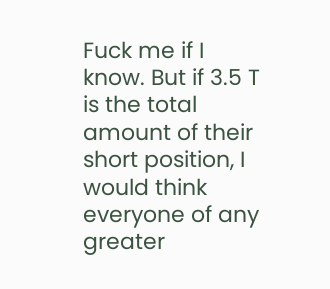Fuck me if I know. But if 3.5 T is the total amount of their short position, I would think everyone of any greater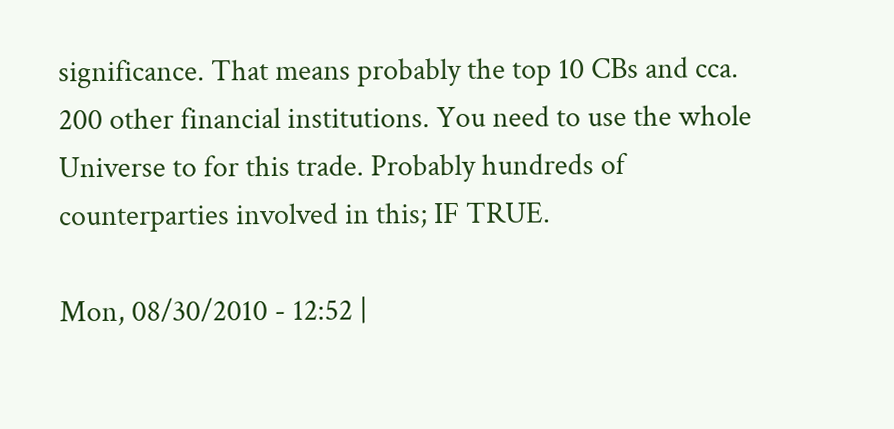significance. That means probably the top 10 CBs and cca. 200 other financial institutions. You need to use the whole Universe to for this trade. Probably hundreds of counterparties involved in this; IF TRUE.

Mon, 08/30/2010 - 12:52 |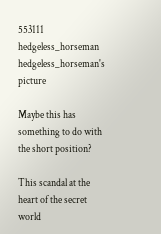553111 hedgeless_horseman
hedgeless_horseman's picture

Maybe this has something to do with the short position?

This scandal at the heart of the secret world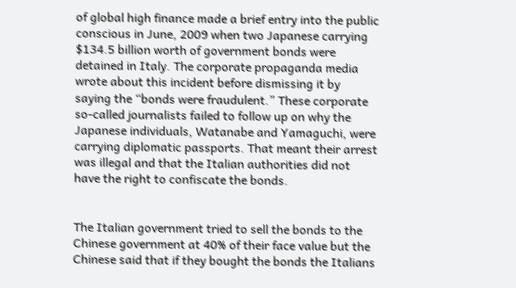of global high finance made a brief entry into the public conscious in June, 2009 when two Japanese carrying $134.5 billion worth of government bonds were detained in Italy. The corporate propaganda media wrote about this incident before dismissing it by saying the “bonds were fraudulent.” These corporate so-called journalists failed to follow up on why the Japanese individuals, Watanabe and Yamaguchi, were carrying diplomatic passports. That meant their arrest was illegal and that the Italian authorities did not have the right to confiscate the bonds.


The Italian government tried to sell the bonds to the Chinese government at 40% of their face value but the Chinese said that if they bought the bonds the Italians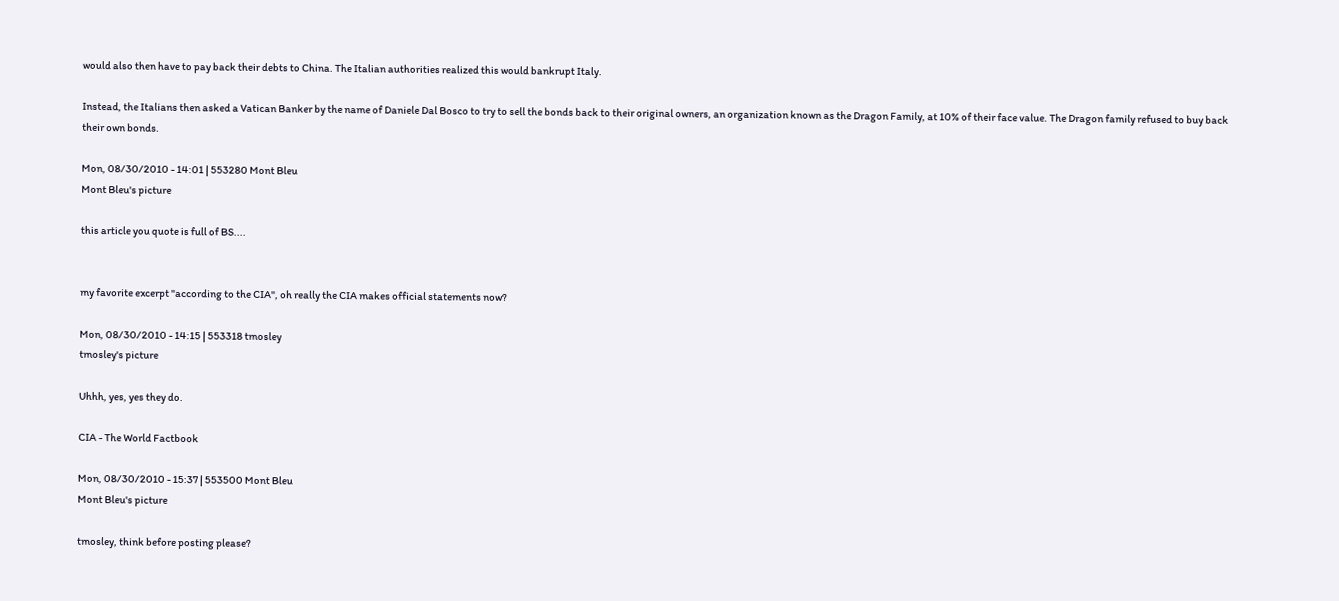would also then have to pay back their debts to China. The Italian authorities realized this would bankrupt Italy.

Instead, the Italians then asked a Vatican Banker by the name of Daniele Dal Bosco to try to sell the bonds back to their original owners, an organization known as the Dragon Family, at 10% of their face value. The Dragon family refused to buy back their own bonds.

Mon, 08/30/2010 - 14:01 | 553280 Mont Bleu
Mont Bleu's picture

this article you quote is full of BS....


my favorite excerpt "according to the CIA", oh really the CIA makes official statements now?

Mon, 08/30/2010 - 14:15 | 553318 tmosley
tmosley's picture

Uhhh, yes, yes they do.

CIA - The World Factbook

Mon, 08/30/2010 - 15:37 | 553500 Mont Bleu
Mont Bleu's picture

tmosley, think before posting please?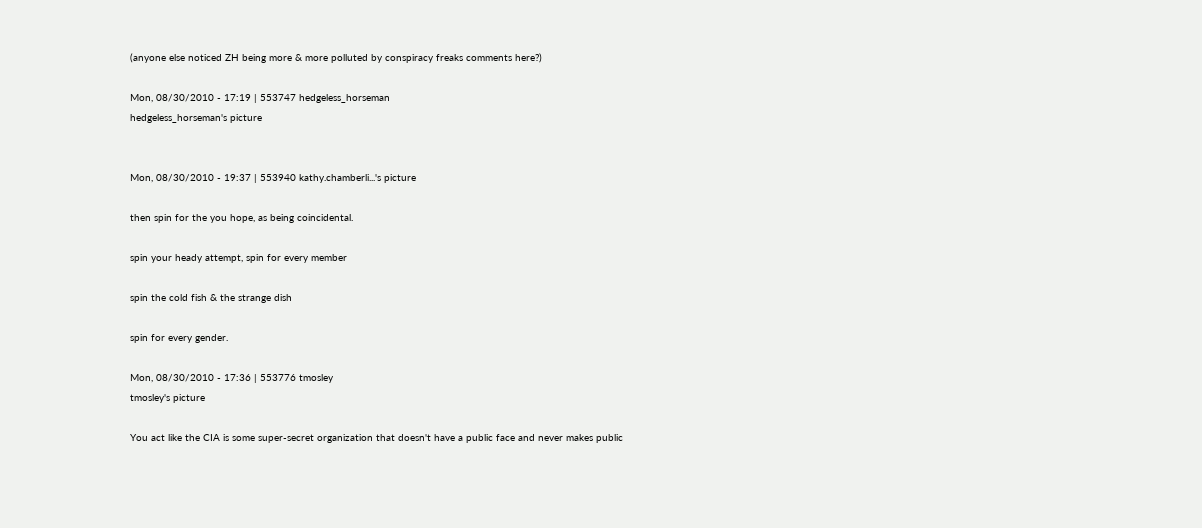(anyone else noticed ZH being more & more polluted by conspiracy freaks comments here?)

Mon, 08/30/2010 - 17:19 | 553747 hedgeless_horseman
hedgeless_horseman's picture


Mon, 08/30/2010 - 19:37 | 553940 kathy.chamberli...'s picture

then spin for the you hope, as being coincidental.

spin your heady attempt, spin for every member

spin the cold fish & the strange dish

spin for every gender.

Mon, 08/30/2010 - 17:36 | 553776 tmosley
tmosley's picture

You act like the CIA is some super-secret organization that doesn't have a public face and never makes public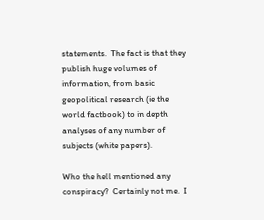statements.  The fact is that they publish huge volumes of information, from basic geopolitical research (ie the world factbook) to in depth analyses of any number of subjects (white papers).

Who the hell mentioned any conspiracy?  Certainly not me.  I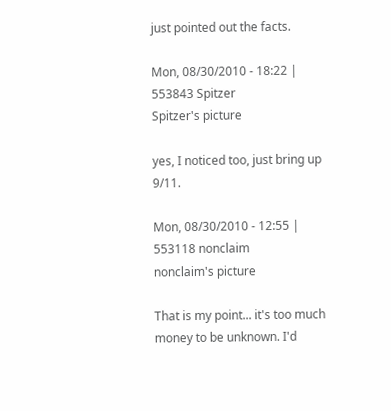just pointed out the facts.

Mon, 08/30/2010 - 18:22 | 553843 Spitzer
Spitzer's picture

yes, I noticed too, just bring up 9/11.

Mon, 08/30/2010 - 12:55 | 553118 nonclaim
nonclaim's picture

That is my point... it's too much money to be unknown. I'd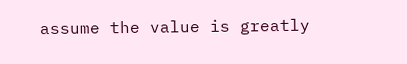assume the value is greatly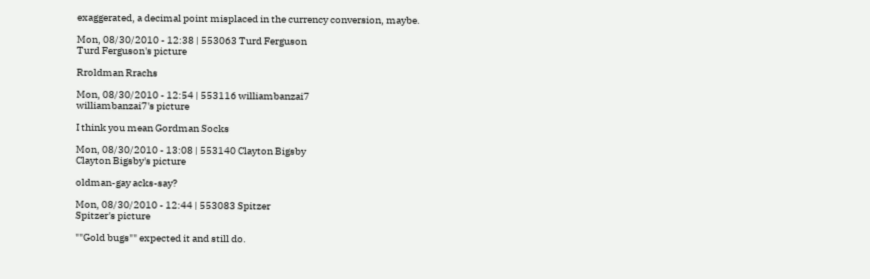exaggerated, a decimal point misplaced in the currency conversion, maybe.

Mon, 08/30/2010 - 12:38 | 553063 Turd Ferguson
Turd Ferguson's picture

Rroldman Rrachs

Mon, 08/30/2010 - 12:54 | 553116 williambanzai7
williambanzai7's picture

I think you mean Gordman Socks

Mon, 08/30/2010 - 13:08 | 553140 Clayton Bigsby
Clayton Bigsby's picture

oldman-gay acks-say?

Mon, 08/30/2010 - 12:44 | 553083 Spitzer
Spitzer's picture

""Gold bugs"" expected it and still do.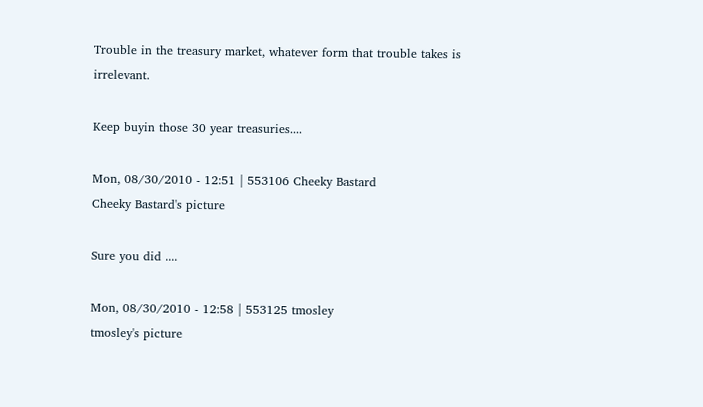Trouble in the treasury market, whatever form that trouble takes is irrelevant.

Keep buyin those 30 year treasuries....

Mon, 08/30/2010 - 12:51 | 553106 Cheeky Bastard
Cheeky Bastard's picture

Sure you did ....

Mon, 08/30/2010 - 12:58 | 553125 tmosley
tmosley's picture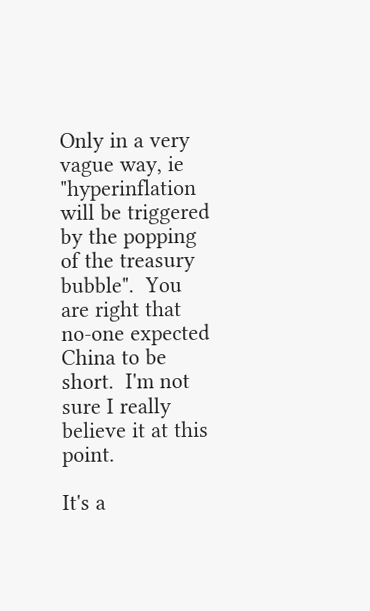Only in a very vague way, ie "hyperinflation will be triggered by the popping of the treasury bubble".  You are right that no-one expected China to be short.  I'm not sure I really believe it at this point.

It's a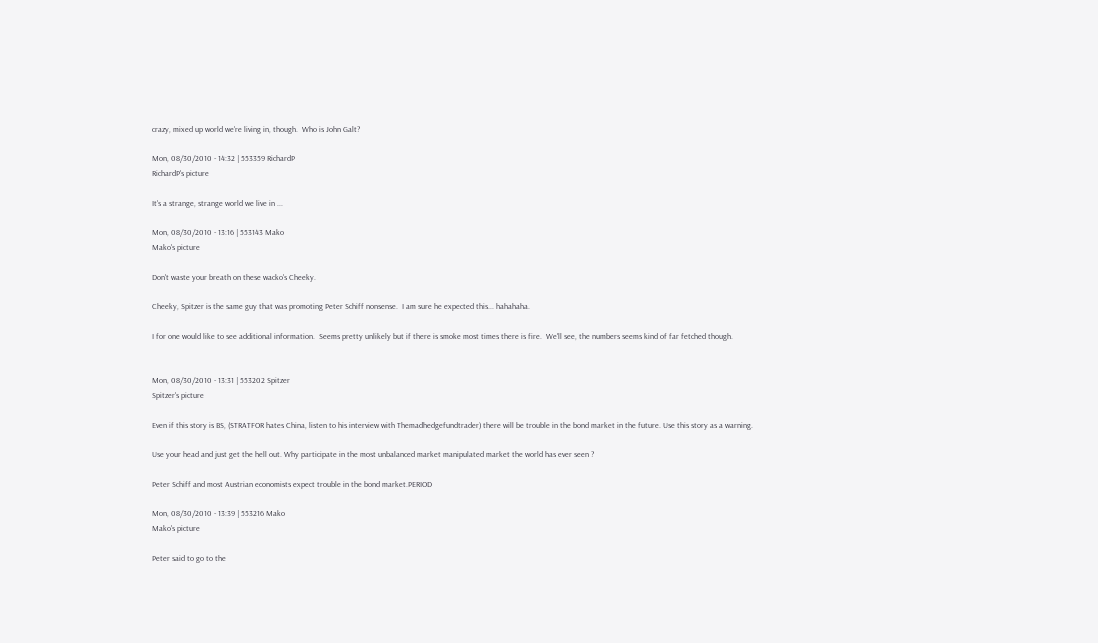crazy, mixed up world we're living in, though.  Who is John Galt?

Mon, 08/30/2010 - 14:32 | 553359 RichardP
RichardP's picture

It's a strange, strange world we live in ...

Mon, 08/30/2010 - 13:16 | 553143 Mako
Mako's picture

Don't waste your breath on these wacko's Cheeky.

Cheeky, Spitzer is the same guy that was promoting Peter Schiff nonsense.  I am sure he expected this... hahahaha.

I for one would like to see additional information.  Seems pretty unlikely but if there is smoke most times there is fire.  We'll see, the numbers seems kind of far fetched though.


Mon, 08/30/2010 - 13:31 | 553202 Spitzer
Spitzer's picture

Even if this story is BS, (STRATFOR hates China, listen to his interview with Themadhedgefundtrader) there will be trouble in the bond market in the future. Use this story as a warning.

Use your head and just get the hell out. Why participate in the most unbalanced market manipulated market the world has ever seen ?

Peter Schiff and most Austrian economists expect trouble in the bond market.PERIOD

Mon, 08/30/2010 - 13:39 | 553216 Mako
Mako's picture

Peter said to go to the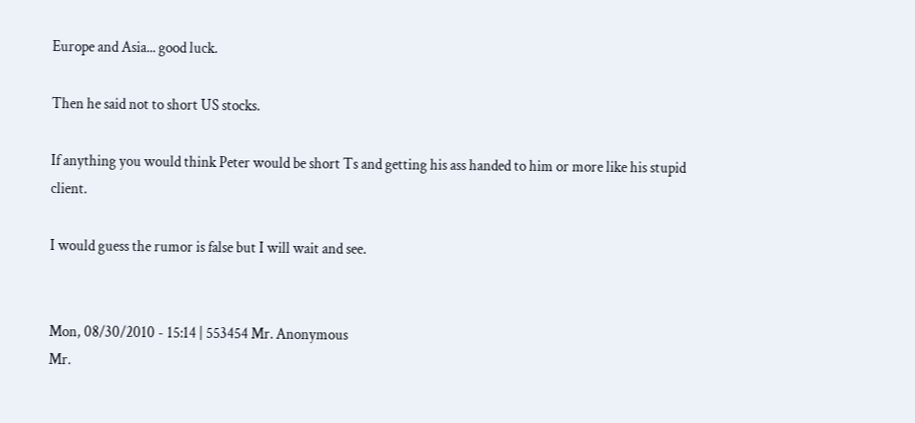Europe and Asia... good luck.

Then he said not to short US stocks.

If anything you would think Peter would be short Ts and getting his ass handed to him or more like his stupid client.

I would guess the rumor is false but I will wait and see.


Mon, 08/30/2010 - 15:14 | 553454 Mr. Anonymous
Mr.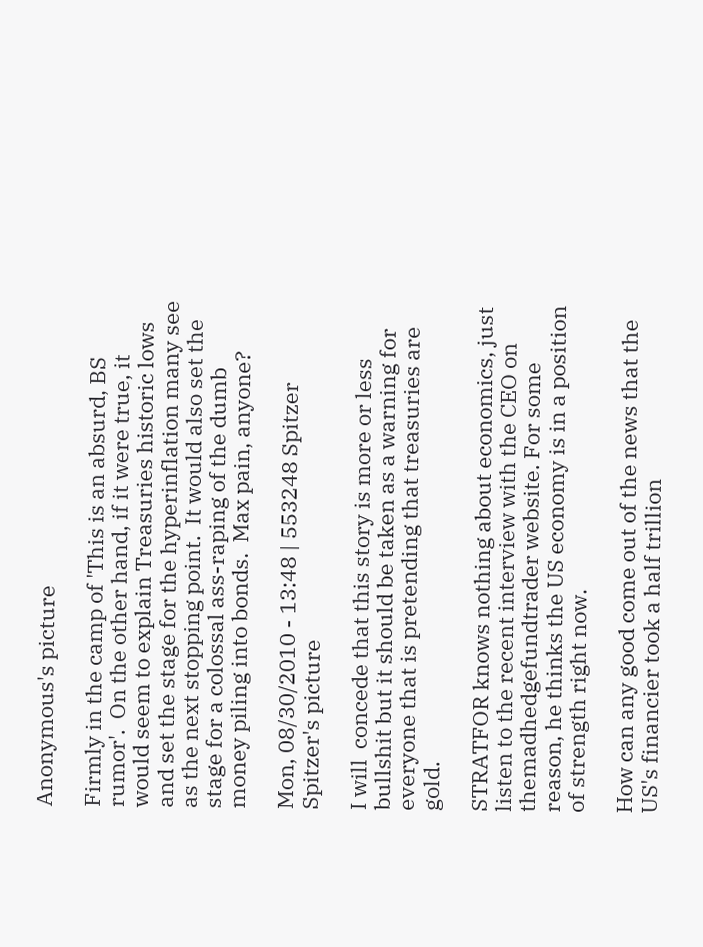Anonymous's picture

Firmly in the camp of 'This is an absurd, BS rumor'.  On the other hand, if it were true, it would seem to explain Treasuries historic lows and set the stage for the hyperinflation many see as the next stopping point.  It would also set the stage for a colossal ass-raping of the dumb money piling into bonds.  Max pain, anyone?

Mon, 08/30/2010 - 13:48 | 553248 Spitzer
Spitzer's picture

I will  concede that this story is more or less bullshit but it should be taken as a warning for everyone that is pretending that treasuries are gold.

STRATFOR knows nothing about economics, just listen to the recent interview with the CEO on themadhedgefundtrader website. For some reason, he thinks the US economy is in a position of strength right now.

How can any good come out of the news that the US's financier took a half trillion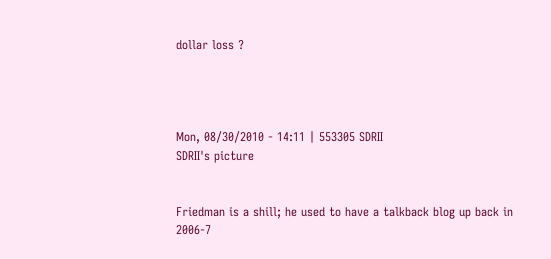dollar loss ?




Mon, 08/30/2010 - 14:11 | 553305 SDRII
SDRII's picture


Friedman is a shill; he used to have a talkback blog up back in 2006-7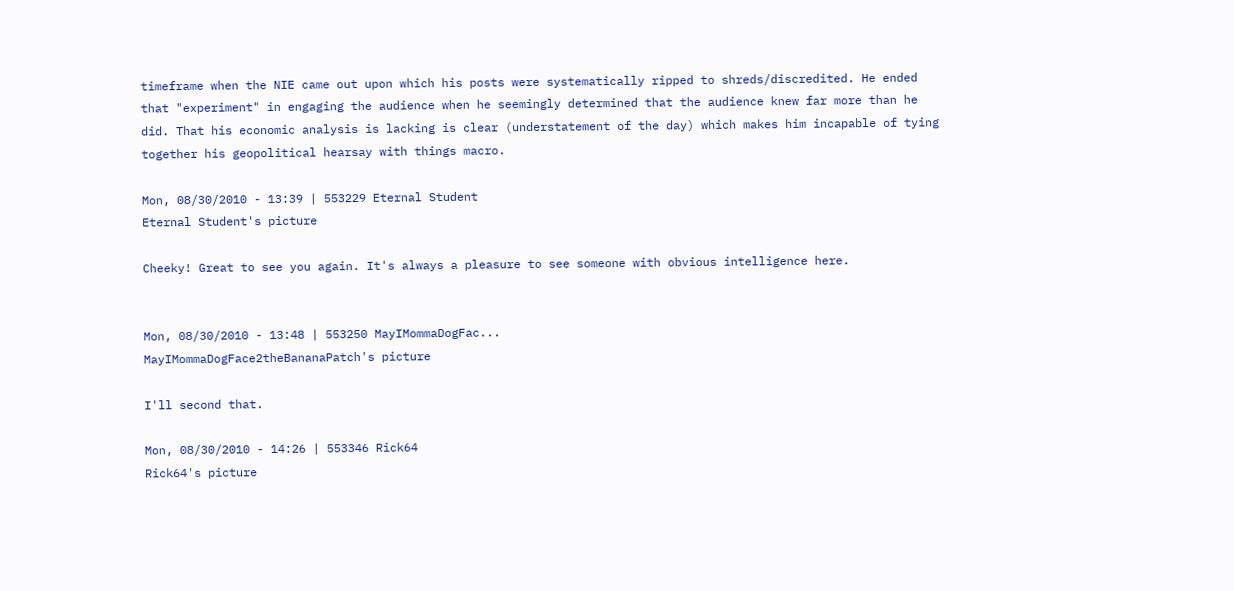timeframe when the NIE came out upon which his posts were systematically ripped to shreds/discredited. He ended that "experiment" in engaging the audience when he seemingly determined that the audience knew far more than he did. That his economic analysis is lacking is clear (understatement of the day) which makes him incapable of tying together his geopolitical hearsay with things macro.

Mon, 08/30/2010 - 13:39 | 553229 Eternal Student
Eternal Student's picture

Cheeky! Great to see you again. It's always a pleasure to see someone with obvious intelligence here.


Mon, 08/30/2010 - 13:48 | 553250 MayIMommaDogFac...
MayIMommaDogFace2theBananaPatch's picture

I'll second that.

Mon, 08/30/2010 - 14:26 | 553346 Rick64
Rick64's picture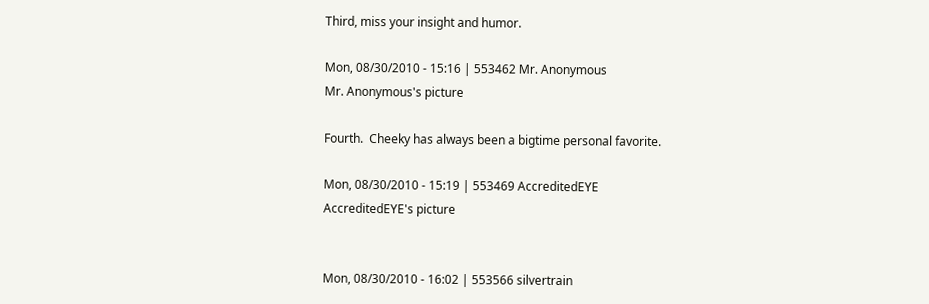Third, miss your insight and humor.

Mon, 08/30/2010 - 15:16 | 553462 Mr. Anonymous
Mr. Anonymous's picture

Fourth.  Cheeky has always been a bigtime personal favorite.

Mon, 08/30/2010 - 15:19 | 553469 AccreditedEYE
AccreditedEYE's picture


Mon, 08/30/2010 - 16:02 | 553566 silvertrain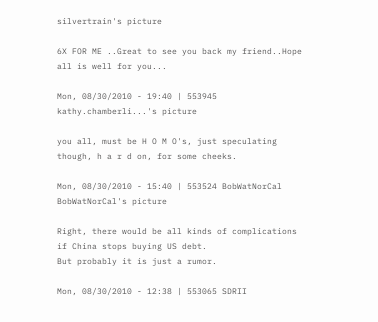silvertrain's picture

6X FOR ME ..Great to see you back my friend..Hope all is well for you...

Mon, 08/30/2010 - 19:40 | 553945 kathy.chamberli...'s picture

you all, must be H O M O's, just speculating though, h a r d on, for some cheeks.

Mon, 08/30/2010 - 15:40 | 553524 BobWatNorCal
BobWatNorCal's picture

Right, there would be all kinds of complications if China stops buying US debt.
But probably it is just a rumor.

Mon, 08/30/2010 - 12:38 | 553065 SDRII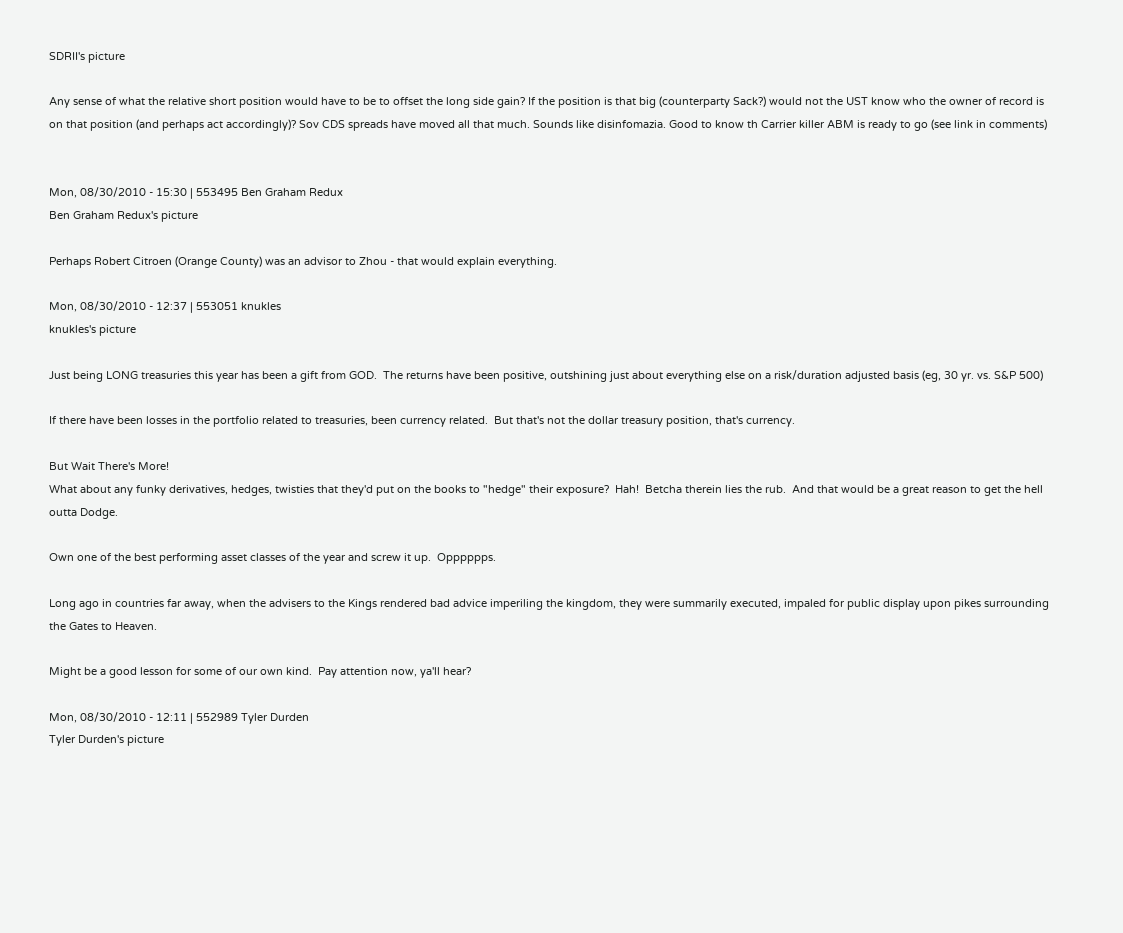SDRII's picture

Any sense of what the relative short position would have to be to offset the long side gain? If the position is that big (counterparty Sack?) would not the UST know who the owner of record is on that position (and perhaps act accordingly)? Sov CDS spreads have moved all that much. Sounds like disinfomazia. Good to know th Carrier killer ABM is ready to go (see link in comments)


Mon, 08/30/2010 - 15:30 | 553495 Ben Graham Redux
Ben Graham Redux's picture

Perhaps Robert Citroen (Orange County) was an advisor to Zhou - that would explain everything.

Mon, 08/30/2010 - 12:37 | 553051 knukles
knukles's picture

Just being LONG treasuries this year has been a gift from GOD.  The returns have been positive, outshining just about everything else on a risk/duration adjusted basis (eg, 30 yr. vs. S&P 500)

If there have been losses in the portfolio related to treasuries, been currency related.  But that's not the dollar treasury position, that's currency.

But Wait There's More!
What about any funky derivatives, hedges, twisties that they'd put on the books to "hedge" their exposure?  Hah!  Betcha therein lies the rub.  And that would be a great reason to get the hell outta Dodge.

Own one of the best performing asset classes of the year and screw it up.  Opppppps.

Long ago in countries far away, when the advisers to the Kings rendered bad advice imperiling the kingdom, they were summarily executed, impaled for public display upon pikes surrounding the Gates to Heaven.

Might be a good lesson for some of our own kind.  Pay attention now, ya'll hear?

Mon, 08/30/2010 - 12:11 | 552989 Tyler Durden
Tyler Durden's picture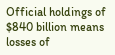Official holdings of $840 billion means losses of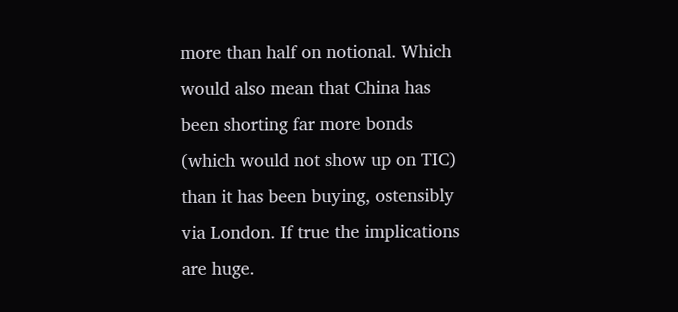more than half on notional. Which would also mean that China has been shorting far more bonds (which would not show up on TIC) than it has been buying, ostensibly via London. If true the implications are huge.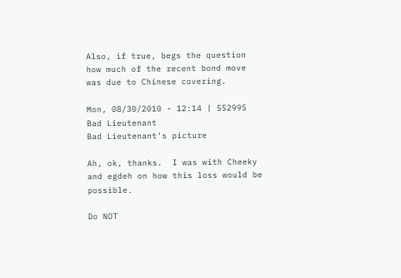Also, if true, begs the question how much of the recent bond move was due to Chinese covering.

Mon, 08/30/2010 - 12:14 | 552995 Bad Lieutenant
Bad Lieutenant's picture

Ah, ok, thanks.  I was with Cheeky and egdeh on how this loss would be possible.

Do NOT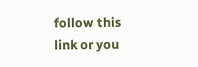follow this link or you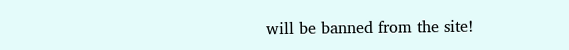will be banned from the site!